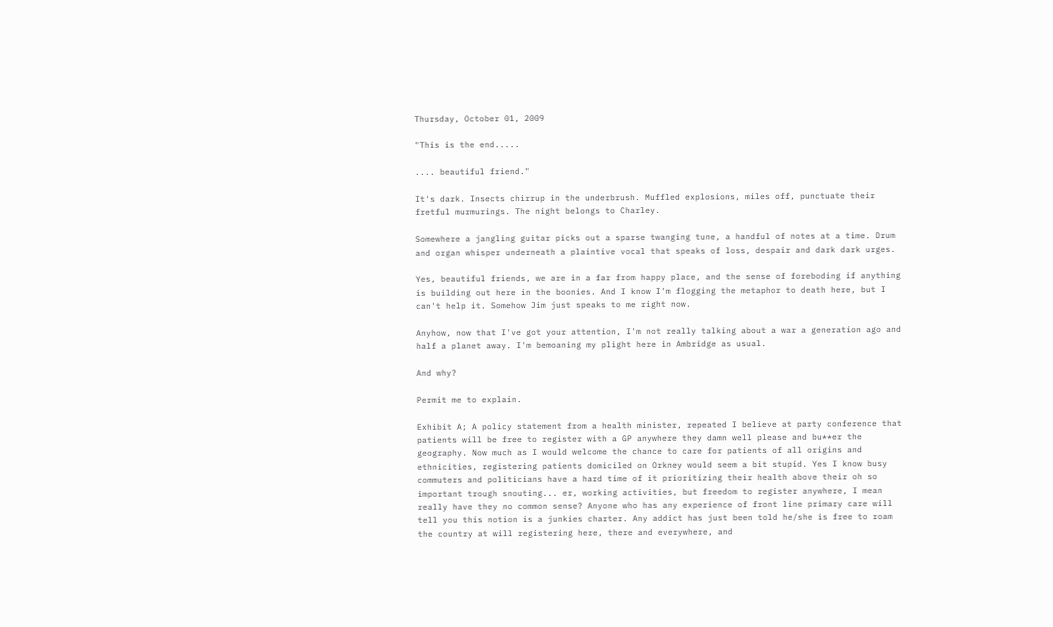Thursday, October 01, 2009

"This is the end.....

.... beautiful friend."

It's dark. Insects chirrup in the underbrush. Muffled explosions, miles off, punctuate their fretful murmurings. The night belongs to Charley.

Somewhere a jangling guitar picks out a sparse twanging tune, a handful of notes at a time. Drum and organ whisper underneath a plaintive vocal that speaks of loss, despair and dark dark urges.

Yes, beautiful friends, we are in a far from happy place, and the sense of foreboding if anything is building out here in the boonies. And I know I'm flogging the metaphor to death here, but I can't help it. Somehow Jim just speaks to me right now.

Anyhow, now that I've got your attention, I'm not really talking about a war a generation ago and half a planet away. I'm bemoaning my plight here in Ambridge as usual.

And why?

Permit me to explain.

Exhibit A; A policy statement from a health minister, repeated I believe at party conference that patients will be free to register with a GP anywhere they damn well please and bu**er the geography. Now much as I would welcome the chance to care for patients of all origins and ethnicities, registering patients domiciled on Orkney would seem a bit stupid. Yes I know busy commuters and politicians have a hard time of it prioritizing their health above their oh so important trough snouting... er, working activities, but freedom to register anywhere, I mean really have they no common sense? Anyone who has any experience of front line primary care will tell you this notion is a junkies charter. Any addict has just been told he/she is free to roam the country at will registering here, there and everywhere, and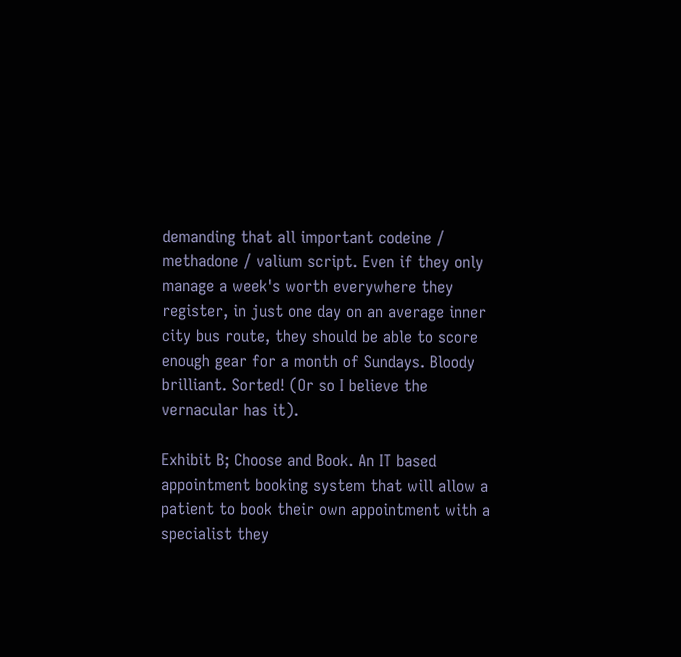demanding that all important codeine / methadone / valium script. Even if they only manage a week's worth everywhere they register, in just one day on an average inner city bus route, they should be able to score enough gear for a month of Sundays. Bloody brilliant. Sorted! (Or so I believe the vernacular has it).

Exhibit B; Choose and Book. An IT based appointment booking system that will allow a patient to book their own appointment with a specialist they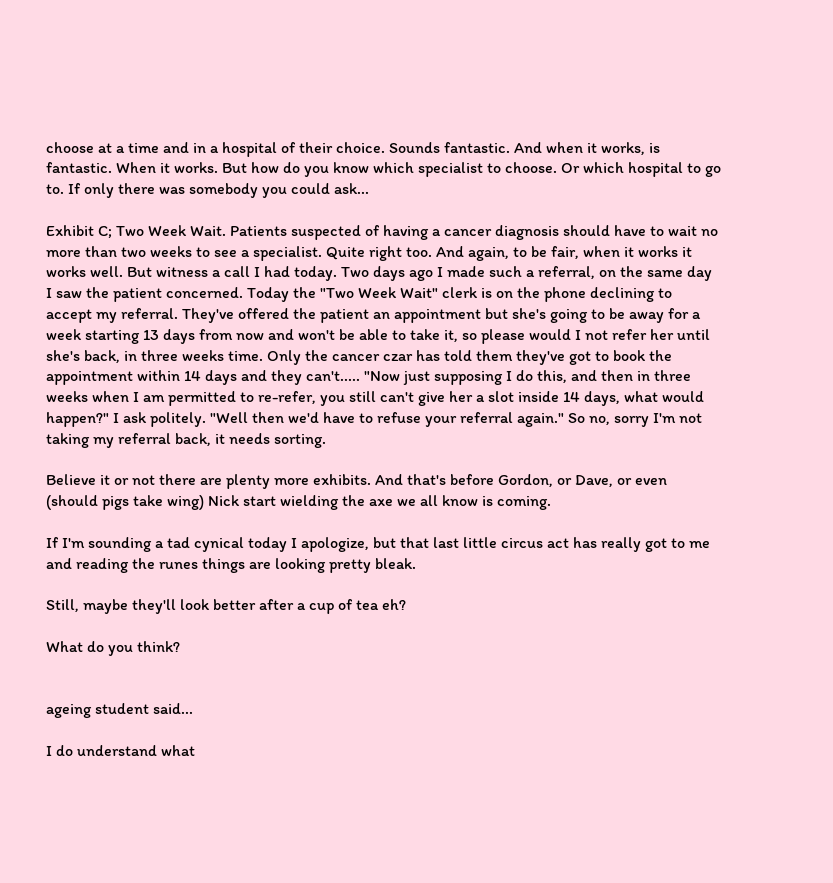choose at a time and in a hospital of their choice. Sounds fantastic. And when it works, is fantastic. When it works. But how do you know which specialist to choose. Or which hospital to go to. If only there was somebody you could ask...

Exhibit C; Two Week Wait. Patients suspected of having a cancer diagnosis should have to wait no more than two weeks to see a specialist. Quite right too. And again, to be fair, when it works it works well. But witness a call I had today. Two days ago I made such a referral, on the same day I saw the patient concerned. Today the "Two Week Wait" clerk is on the phone declining to accept my referral. They've offered the patient an appointment but she's going to be away for a week starting 13 days from now and won't be able to take it, so please would I not refer her until she's back, in three weeks time. Only the cancer czar has told them they've got to book the appointment within 14 days and they can't..... "Now just supposing I do this, and then in three weeks when I am permitted to re-refer, you still can't give her a slot inside 14 days, what would happen?" I ask politely. "Well then we'd have to refuse your referral again." So no, sorry I'm not taking my referral back, it needs sorting.

Believe it or not there are plenty more exhibits. And that's before Gordon, or Dave, or even (should pigs take wing) Nick start wielding the axe we all know is coming.

If I'm sounding a tad cynical today I apologize, but that last little circus act has really got to me and reading the runes things are looking pretty bleak.

Still, maybe they'll look better after a cup of tea eh?

What do you think?


ageing student said...

I do understand what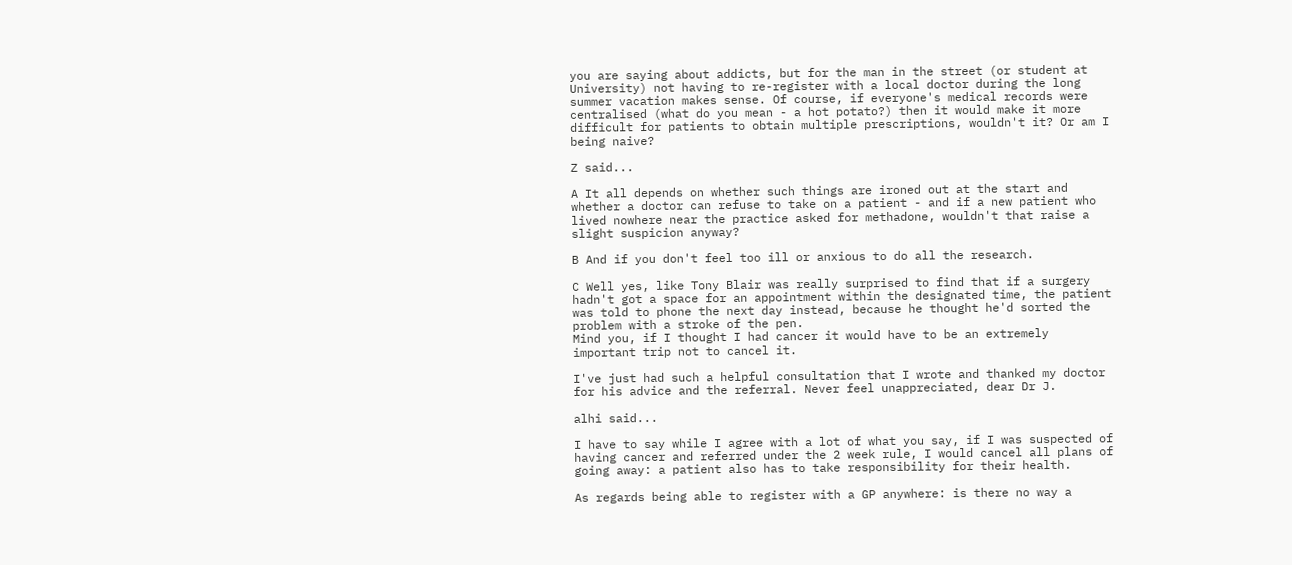you are saying about addicts, but for the man in the street (or student at University) not having to re-register with a local doctor during the long summer vacation makes sense. Of course, if everyone's medical records were centralised (what do you mean - a hot potato?) then it would make it more difficult for patients to obtain multiple prescriptions, wouldn't it? Or am I being naive?

Z said...

A It all depends on whether such things are ironed out at the start and whether a doctor can refuse to take on a patient - and if a new patient who lived nowhere near the practice asked for methadone, wouldn't that raise a slight suspicion anyway?

B And if you don't feel too ill or anxious to do all the research.

C Well yes, like Tony Blair was really surprised to find that if a surgery hadn't got a space for an appointment within the designated time, the patient was told to phone the next day instead, because he thought he'd sorted the problem with a stroke of the pen.
Mind you, if I thought I had cancer it would have to be an extremely important trip not to cancel it.

I've just had such a helpful consultation that I wrote and thanked my doctor for his advice and the referral. Never feel unappreciated, dear Dr J.

alhi said...

I have to say while I agree with a lot of what you say, if I was suspected of having cancer and referred under the 2 week rule, I would cancel all plans of going away: a patient also has to take responsibility for their health.

As regards being able to register with a GP anywhere: is there no way a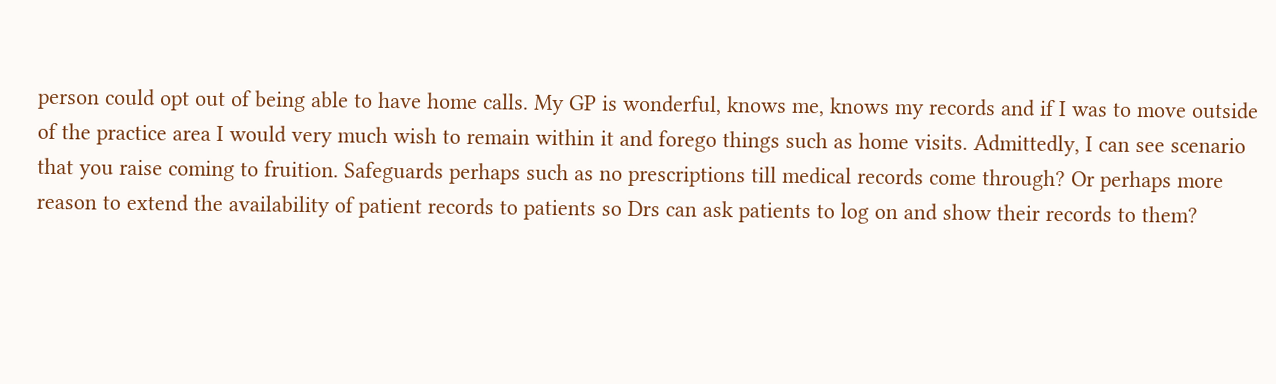person could opt out of being able to have home calls. My GP is wonderful, knows me, knows my records and if I was to move outside of the practice area I would very much wish to remain within it and forego things such as home visits. Admittedly, I can see scenario that you raise coming to fruition. Safeguards perhaps such as no prescriptions till medical records come through? Or perhaps more reason to extend the availability of patient records to patients so Drs can ask patients to log on and show their records to them?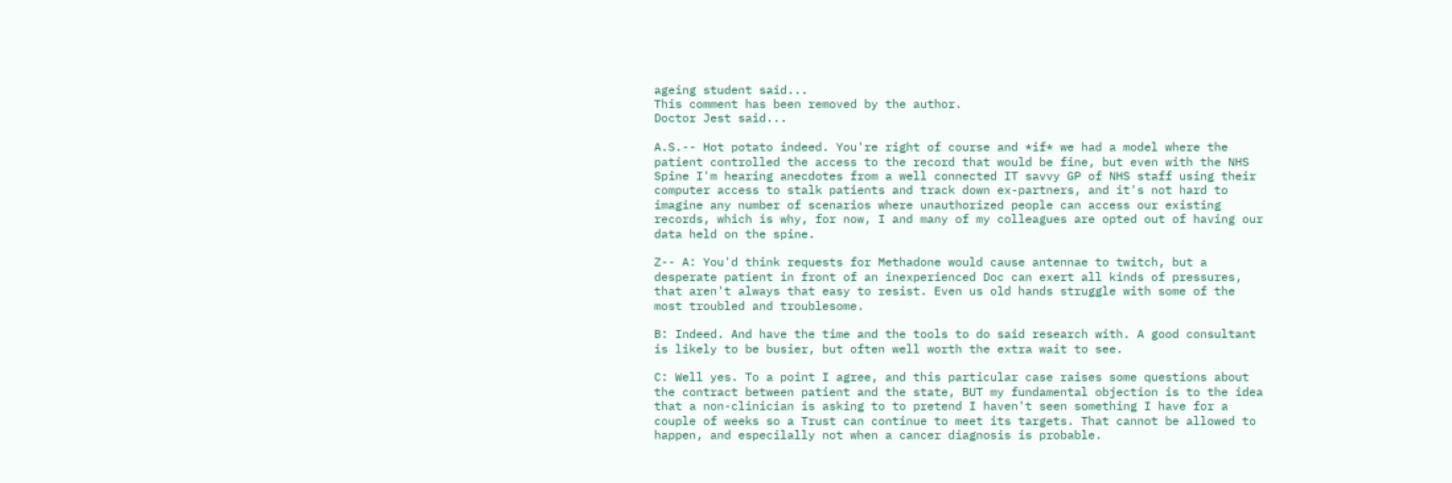ageing student said...
This comment has been removed by the author.
Doctor Jest said...

A.S.-- Hot potato indeed. You're right of course and *if* we had a model where the patient controlled the access to the record that would be fine, but even with the NHS Spine I'm hearing anecdotes from a well connected IT savvy GP of NHS staff using their computer access to stalk patients and track down ex-partners, and it's not hard to imagine any number of scenarios where unauthorized people can access our existing records, which is why, for now, I and many of my colleagues are opted out of having our data held on the spine.

Z-- A: You'd think requests for Methadone would cause antennae to twitch, but a desperate patient in front of an inexperienced Doc can exert all kinds of pressures, that aren't always that easy to resist. Even us old hands struggle with some of the most troubled and troublesome.

B: Indeed. And have the time and the tools to do said research with. A good consultant is likely to be busier, but often well worth the extra wait to see.

C: Well yes. To a point I agree, and this particular case raises some questions about the contract between patient and the state, BUT my fundamental objection is to the idea that a non-clinician is asking to to pretend I haven't seen something I have for a couple of weeks so a Trust can continue to meet its targets. That cannot be allowed to happen, and especilally not when a cancer diagnosis is probable.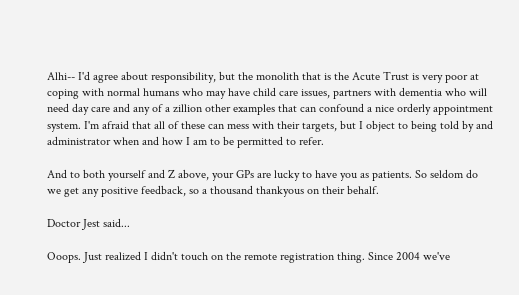Alhi-- I'd agree about responsibility, but the monolith that is the Acute Trust is very poor at coping with normal humans who may have child care issues, partners with dementia who will need day care and any of a zillion other examples that can confound a nice orderly appointment system. I'm afraid that all of these can mess with their targets, but I object to being told by and administrator when and how I am to be permitted to refer.

And to both yourself and Z above, your GPs are lucky to have you as patients. So seldom do we get any positive feedback, so a thousand thankyous on their behalf.

Doctor Jest said...

Ooops. Just realized I didn't touch on the remote registration thing. Since 2004 we've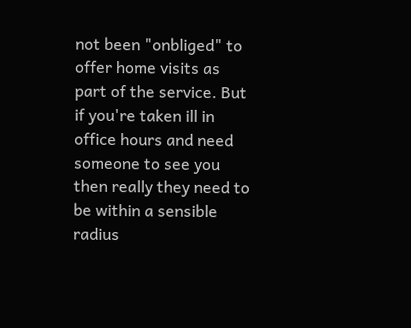not been "onbliged" to offer home visits as part of the service. But if you're taken ill in office hours and need someone to see you then really they need to be within a sensible radius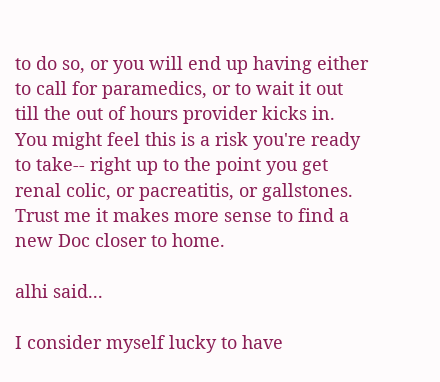to do so, or you will end up having either to call for paramedics, or to wait it out till the out of hours provider kicks in. You might feel this is a risk you're ready to take-- right up to the point you get renal colic, or pacreatitis, or gallstones. Trust me it makes more sense to find a new Doc closer to home.

alhi said...

I consider myself lucky to have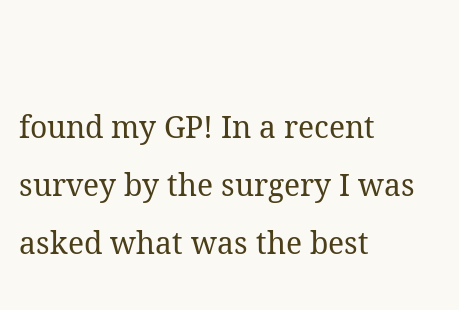found my GP! In a recent survey by the surgery I was asked what was the best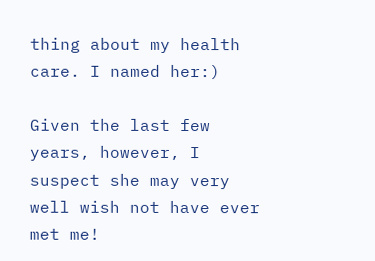thing about my health care. I named her:)

Given the last few years, however, I suspect she may very well wish not have ever met me!